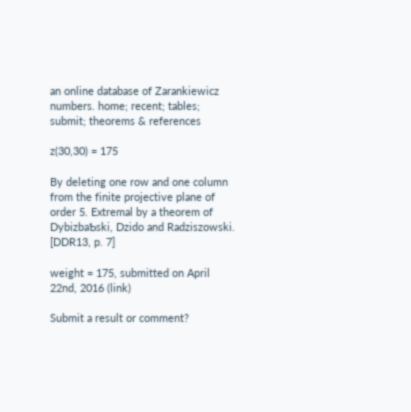an online database of Zarankiewicz numbers. home; recent; tables; submit; theorems & references

z(30,30) = 175

By deleting one row and one column from the finite projective plane of order 5. Extremal by a theorem of DybizbaƄski, Dzido and Radziszowski. [DDR13, p. 7]

weight = 175, submitted on April 22nd, 2016 (link)

Submit a result or comment?